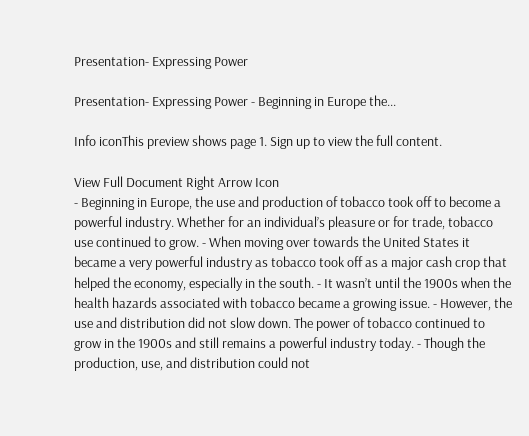Presentation- Expressing Power

Presentation- Expressing Power - Beginning in Europe the...

Info iconThis preview shows page 1. Sign up to view the full content.

View Full Document Right Arrow Icon
- Beginning in Europe, the use and production of tobacco took off to become a powerful industry. Whether for an individual’s pleasure or for trade, tobacco use continued to grow. - When moving over towards the United States it became a very powerful industry as tobacco took off as a major cash crop that helped the economy, especially in the south. - It wasn’t until the 1900s when the health hazards associated with tobacco became a growing issue. - However, the use and distribution did not slow down. The power of tobacco continued to grow in the 1900s and still remains a powerful industry today. - Though the production, use, and distribution could not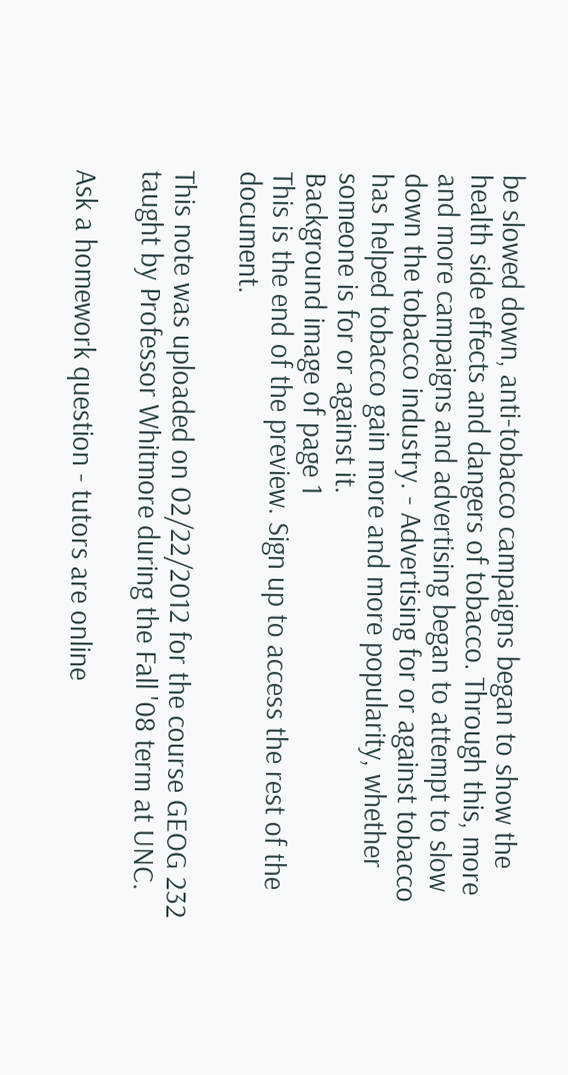be slowed down, anti-tobacco campaigns began to show the health side effects and dangers of tobacco. Through this, more and more campaigns and advertising began to attempt to slow down the tobacco industry. - Advertising for or against tobacco has helped tobacco gain more and more popularity, whether someone is for or against it.
Background image of page 1
This is the end of the preview. Sign up to access the rest of the document.

This note was uploaded on 02/22/2012 for the course GEOG 232 taught by Professor Whitmore during the Fall '08 term at UNC.

Ask a homework question - tutors are online